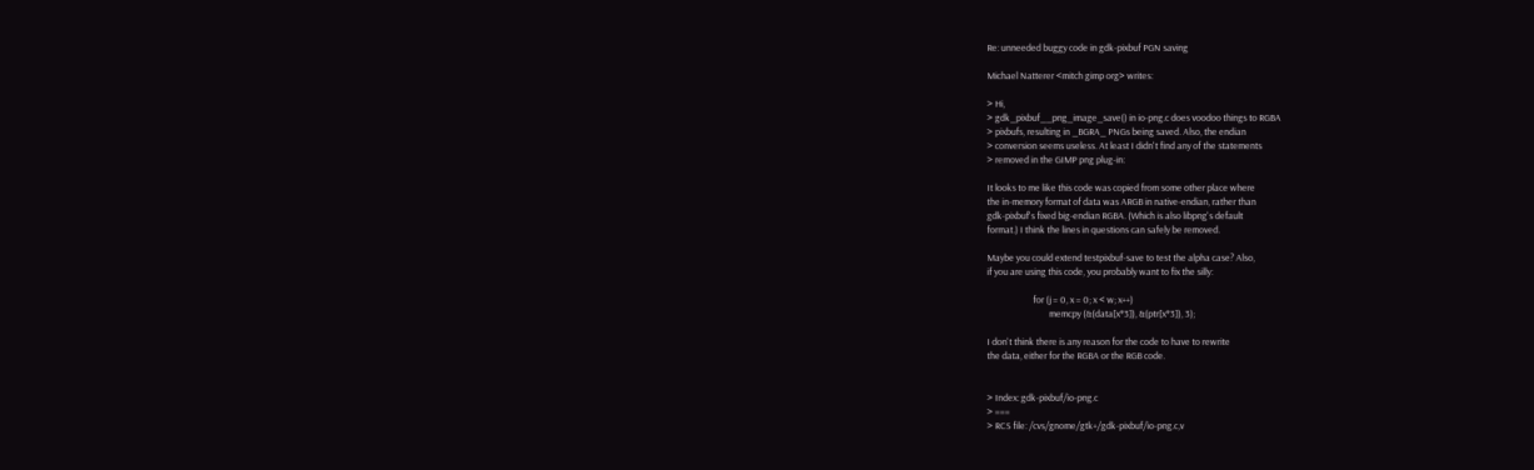Re: unneeded buggy code in gdk-pixbuf PGN saving

Michael Natterer <mitch gimp org> writes:

> Hi,
> gdk_pixbuf__png_image_save() in io-png.c does voodoo things to RGBA
> pixbufs, resulting in _BGRA_ PNGs being saved. Also, the endian
> conversion seems useless. At least I didn't find any of the statements
> removed in the GIMP png plug-in:

It looks to me like this code was copied from some other place where
the in-memory format of data was ARGB in native-endian, rather than
gdk-pixbuf's fixed big-endian RGBA. (Which is also libpng's default
format.) I think the lines in questions can safely be removed.

Maybe you could extend testpixbuf-save to test the alpha case? Also,
if you are using this code, you probably want to fix the silly:

                       for (j = 0, x = 0; x < w; x++)
                               memcpy (&(data[x*3]), &(ptr[x*3]), 3);

I don't think there is any reason for the code to have to rewrite
the data, either for the RGBA or the RGB code.


> Index: gdk-pixbuf/io-png.c
> ===
> RCS file: /cvs/gnome/gtk+/gdk-pixbuf/io-png.c,v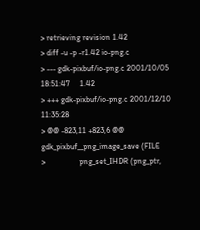> retrieving revision 1.42
> diff -u -p -r1.42 io-png.c
> --- gdk-pixbuf/io-png.c 2001/10/05 18:51:47     1.42
> +++ gdk-pixbuf/io-png.c 2001/12/10 11:35:28
> @@ -823,11 +823,6 @@ gdk_pixbuf__png_image_save (FILE
>                 png_set_IHDR (png_ptr,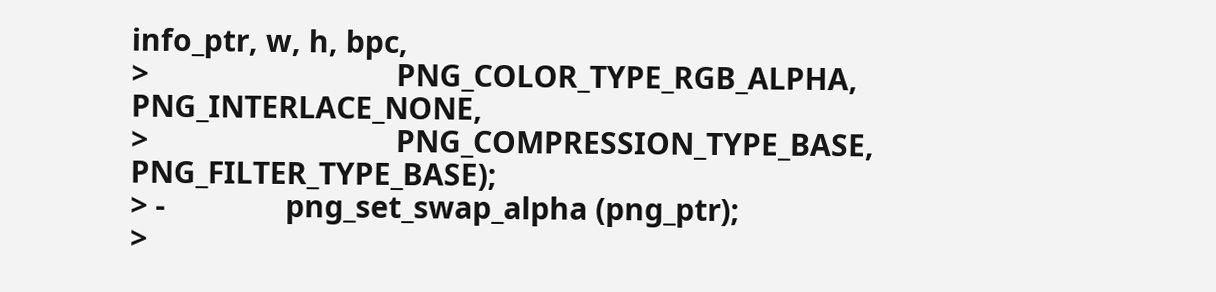info_ptr, w, h, bpc,
>                               PNG_COLOR_TYPE_RGB_ALPHA, PNG_INTERLACE_NONE,
>                               PNG_COMPRESSION_TYPE_BASE, PNG_FILTER_TYPE_BASE);
> -               png_set_swap_alpha (png_ptr);
>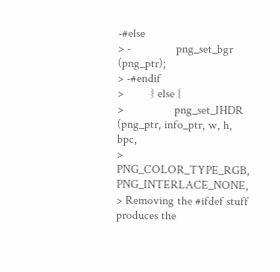-#else
> -               png_set_bgr (png_ptr);
> -#endif
>         } else {
>                 png_set_IHDR (png_ptr, info_ptr, w, h, bpc,
>                               PNG_COLOR_TYPE_RGB, PNG_INTERLACE_NONE,
> Removing the #ifdef stuff produces the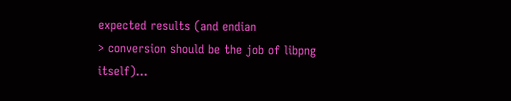expected results (and endian
> conversion should be the job of libpng itself)...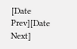[Date Prev][Date Next]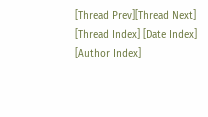[Thread Prev][Thread Next]   [Thread Index] [Date Index] [Author Index]